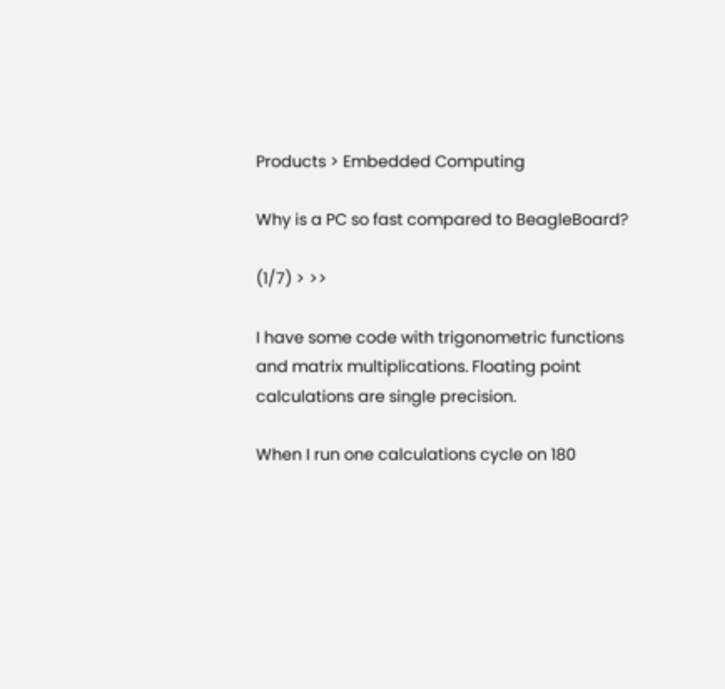Products > Embedded Computing

Why is a PC so fast compared to BeagleBoard?

(1/7) > >>

I have some code with trigonometric functions and matrix multiplications. Floating point calculations are single precision.

When I run one calculations cycle on 180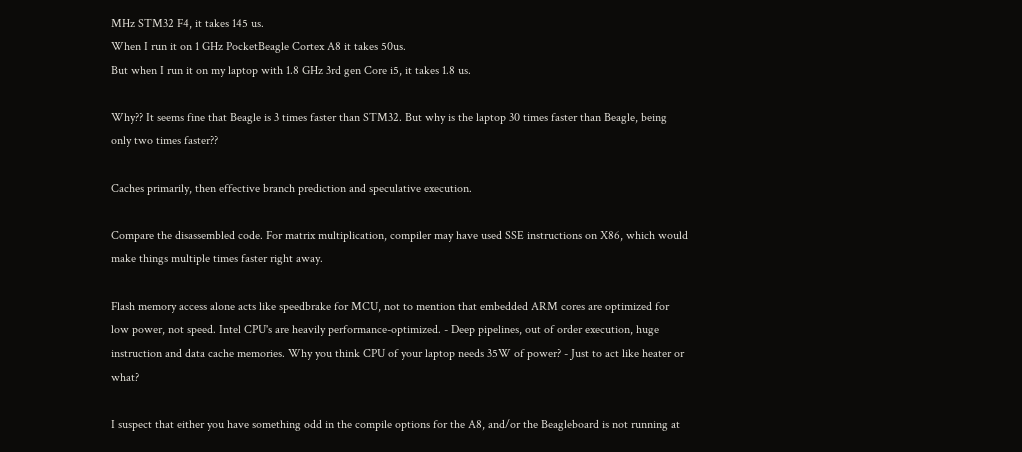MHz STM32 F4, it takes 145 us.
When I run it on 1 GHz PocketBeagle Cortex A8 it takes 50us.
But when I run it on my laptop with 1.8 GHz 3rd gen Core i5, it takes 1.8 us.

Why?? It seems fine that Beagle is 3 times faster than STM32. But why is the laptop 30 times faster than Beagle, being only two times faster??

Caches primarily, then effective branch prediction and speculative execution.

Compare the disassembled code. For matrix multiplication, compiler may have used SSE instructions on X86, which would make things multiple times faster right away.

Flash memory access alone acts like speedbrake for MCU, not to mention that embedded ARM cores are optimized for low power, not speed. Intel CPU's are heavily performance-optimized. - Deep pipelines, out of order execution, huge instruction and data cache memories. Why you think CPU of your laptop needs 35W of power? - Just to act like heater or what?

I suspect that either you have something odd in the compile options for the A8, and/or the Beagleboard is not running at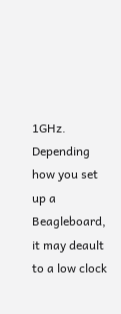1GHz. Depending how you set up a Beagleboard, it may deault to a low clock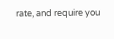rate, and require you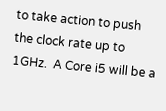to take action to push the clock rate up to 1GHz.  A Core i5 will be a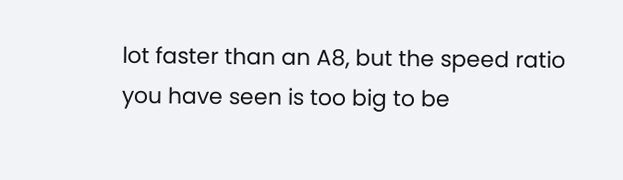lot faster than an A8, but the speed ratio you have seen is too big to be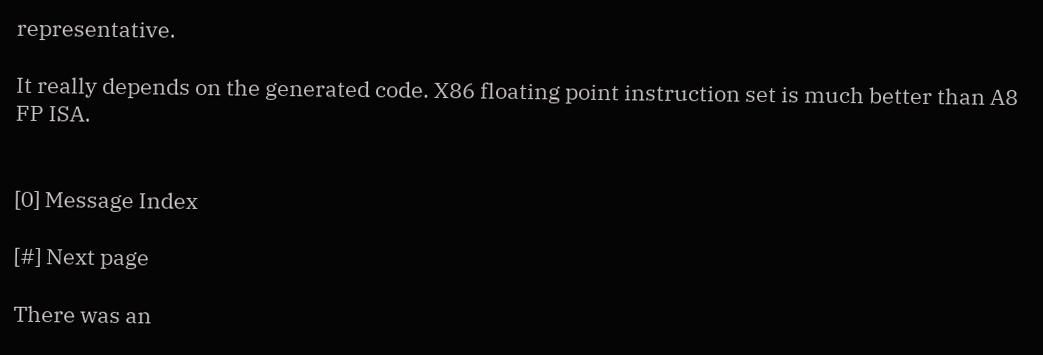representative.

It really depends on the generated code. X86 floating point instruction set is much better than A8 FP ISA.


[0] Message Index

[#] Next page

There was an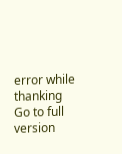error while thanking
Go to full version